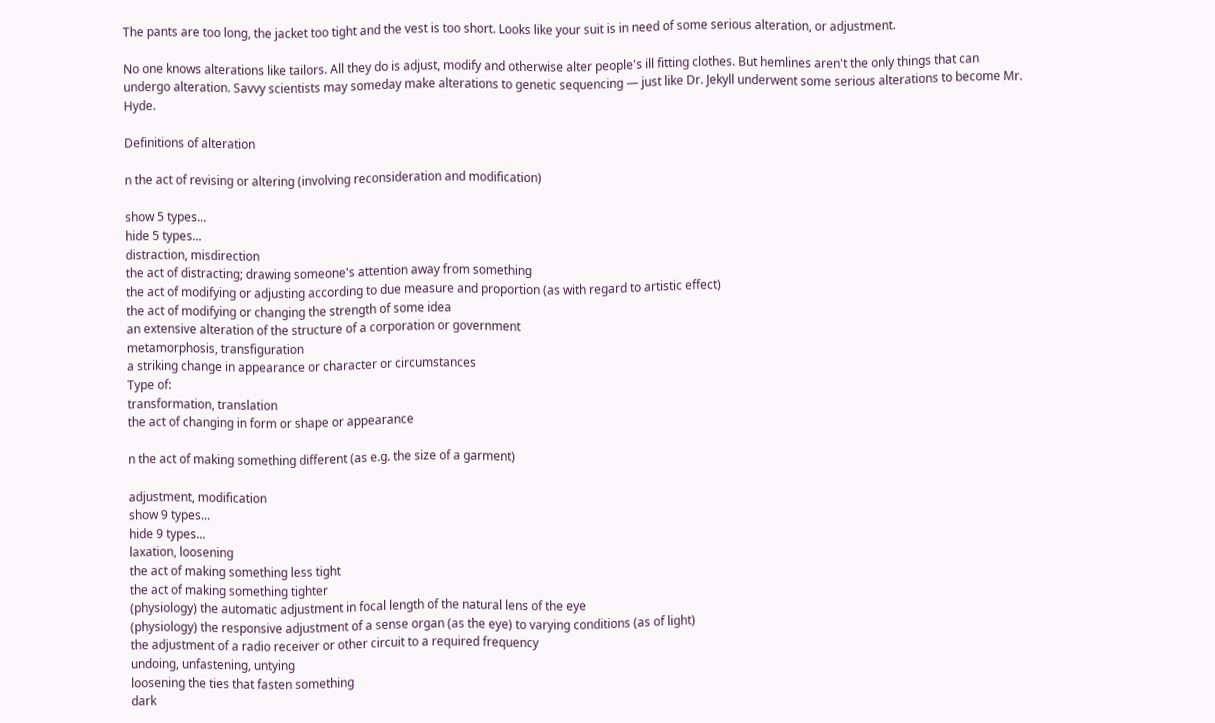The pants are too long, the jacket too tight and the vest is too short. Looks like your suit is in need of some serious alteration, or adjustment.

No one knows alterations like tailors. All they do is adjust, modify and otherwise alter people's ill fitting clothes. But hemlines aren't the only things that can undergo alteration. Savvy scientists may someday make alterations to genetic sequencing — just like Dr. Jekyll underwent some serious alterations to become Mr. Hyde.

Definitions of alteration

n the act of revising or altering (involving reconsideration and modification)

show 5 types...
hide 5 types...
distraction, misdirection
the act of distracting; drawing someone's attention away from something
the act of modifying or adjusting according to due measure and proportion (as with regard to artistic effect)
the act of modifying or changing the strength of some idea
an extensive alteration of the structure of a corporation or government
metamorphosis, transfiguration
a striking change in appearance or character or circumstances
Type of:
transformation, translation
the act of changing in form or shape or appearance

n the act of making something different (as e.g. the size of a garment)

adjustment, modification
show 9 types...
hide 9 types...
laxation, loosening
the act of making something less tight
the act of making something tighter
(physiology) the automatic adjustment in focal length of the natural lens of the eye
(physiology) the responsive adjustment of a sense organ (as the eye) to varying conditions (as of light)
the adjustment of a radio receiver or other circuit to a required frequency
undoing, unfastening, untying
loosening the ties that fasten something
dark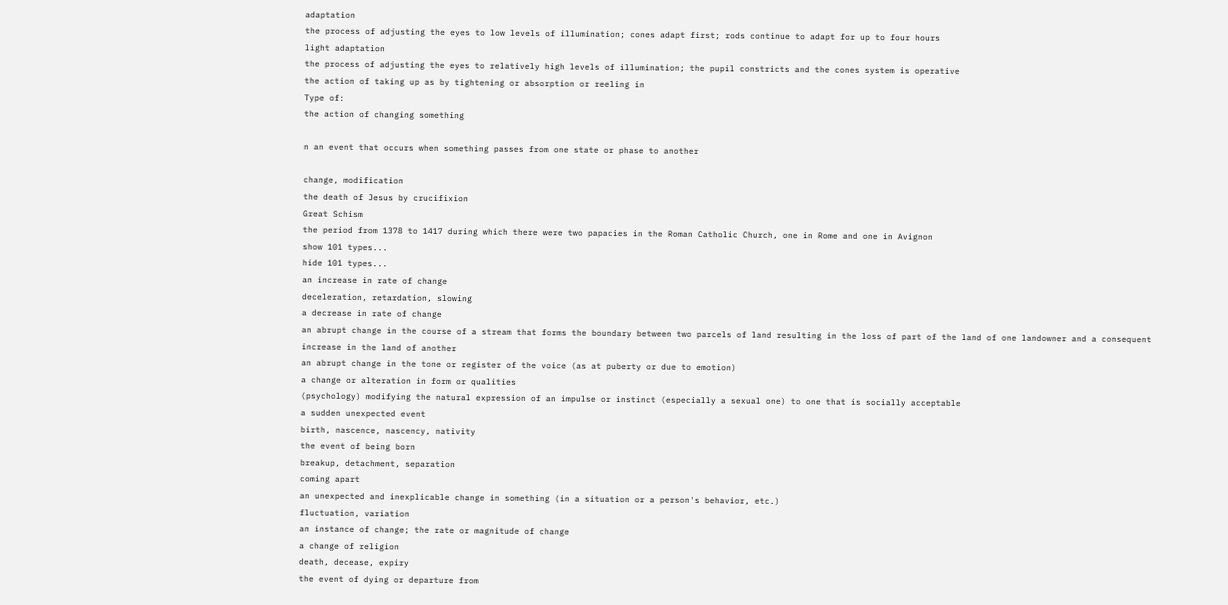adaptation
the process of adjusting the eyes to low levels of illumination; cones adapt first; rods continue to adapt for up to four hours
light adaptation
the process of adjusting the eyes to relatively high levels of illumination; the pupil constricts and the cones system is operative
the action of taking up as by tightening or absorption or reeling in
Type of:
the action of changing something

n an event that occurs when something passes from one state or phase to another

change, modification
the death of Jesus by crucifixion
Great Schism
the period from 1378 to 1417 during which there were two papacies in the Roman Catholic Church, one in Rome and one in Avignon
show 101 types...
hide 101 types...
an increase in rate of change
deceleration, retardation, slowing
a decrease in rate of change
an abrupt change in the course of a stream that forms the boundary between two parcels of land resulting in the loss of part of the land of one landowner and a consequent increase in the land of another
an abrupt change in the tone or register of the voice (as at puberty or due to emotion)
a change or alteration in form or qualities
(psychology) modifying the natural expression of an impulse or instinct (especially a sexual one) to one that is socially acceptable
a sudden unexpected event
birth, nascence, nascency, nativity
the event of being born
breakup, detachment, separation
coming apart
an unexpected and inexplicable change in something (in a situation or a person's behavior, etc.)
fluctuation, variation
an instance of change; the rate or magnitude of change
a change of religion
death, decease, expiry
the event of dying or departure from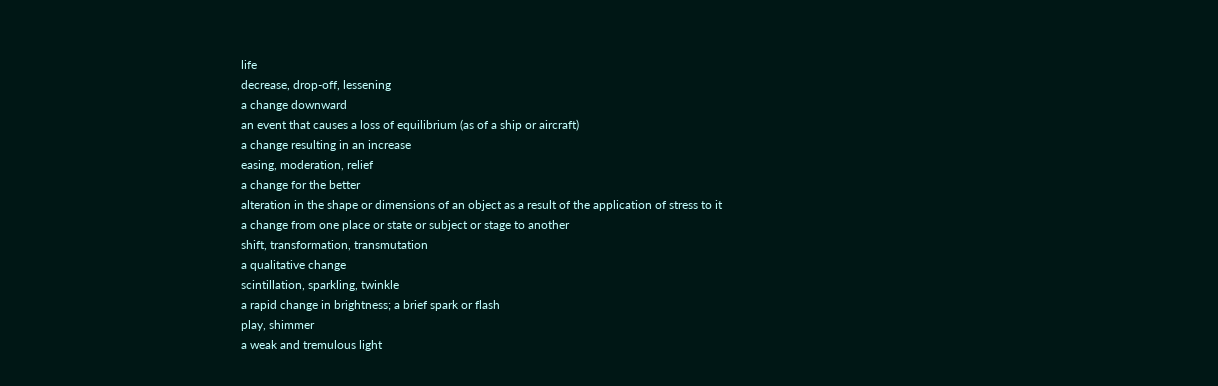life
decrease, drop-off, lessening
a change downward
an event that causes a loss of equilibrium (as of a ship or aircraft)
a change resulting in an increase
easing, moderation, relief
a change for the better
alteration in the shape or dimensions of an object as a result of the application of stress to it
a change from one place or state or subject or stage to another
shift, transformation, transmutation
a qualitative change
scintillation, sparkling, twinkle
a rapid change in brightness; a brief spark or flash
play, shimmer
a weak and tremulous light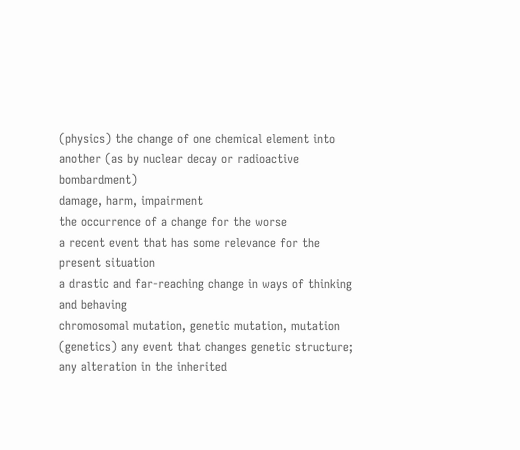(physics) the change of one chemical element into another (as by nuclear decay or radioactive bombardment)
damage, harm, impairment
the occurrence of a change for the worse
a recent event that has some relevance for the present situation
a drastic and far-reaching change in ways of thinking and behaving
chromosomal mutation, genetic mutation, mutation
(genetics) any event that changes genetic structure; any alteration in the inherited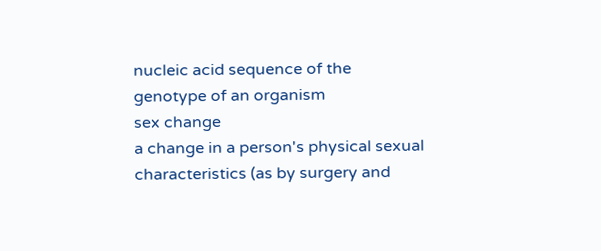nucleic acid sequence of the genotype of an organism
sex change
a change in a person's physical sexual characteristics (as by surgery and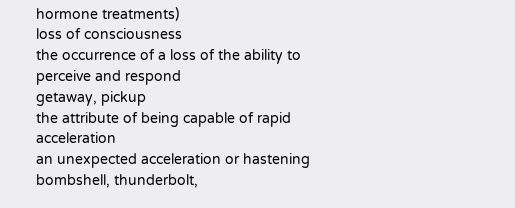hormone treatments)
loss of consciousness
the occurrence of a loss of the ability to perceive and respond
getaway, pickup
the attribute of being capable of rapid acceleration
an unexpected acceleration or hastening
bombshell, thunderbolt,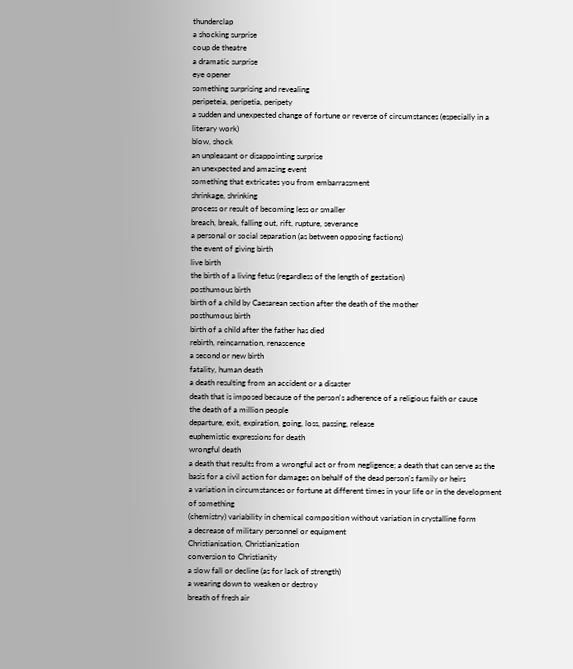thunderclap
a shocking surprise
coup de theatre
a dramatic surprise
eye opener
something surprising and revealing
peripeteia, peripetia, peripety
a sudden and unexpected change of fortune or reverse of circumstances (especially in a literary work)
blow, shock
an unpleasant or disappointing surprise
an unexpected and amazing event
something that extricates you from embarrassment
shrinkage, shrinking
process or result of becoming less or smaller
breach, break, falling out, rift, rupture, severance
a personal or social separation (as between opposing factions)
the event of giving birth
live birth
the birth of a living fetus (regardless of the length of gestation)
posthumous birth
birth of a child by Caesarean section after the death of the mother
posthumous birth
birth of a child after the father has died
rebirth, reincarnation, renascence
a second or new birth
fatality, human death
a death resulting from an accident or a disaster
death that is imposed because of the person's adherence of a religious faith or cause
the death of a million people
departure, exit, expiration, going, loss, passing, release
euphemistic expressions for death
wrongful death
a death that results from a wrongful act or from negligence; a death that can serve as the basis for a civil action for damages on behalf of the dead person's family or heirs
a variation in circumstances or fortune at different times in your life or in the development of something
(chemistry) variability in chemical composition without variation in crystalline form
a decrease of military personnel or equipment
Christianisation, Christianization
conversion to Christianity
a slow fall or decline (as for lack of strength)
a wearing down to weaken or destroy
breath of fresh air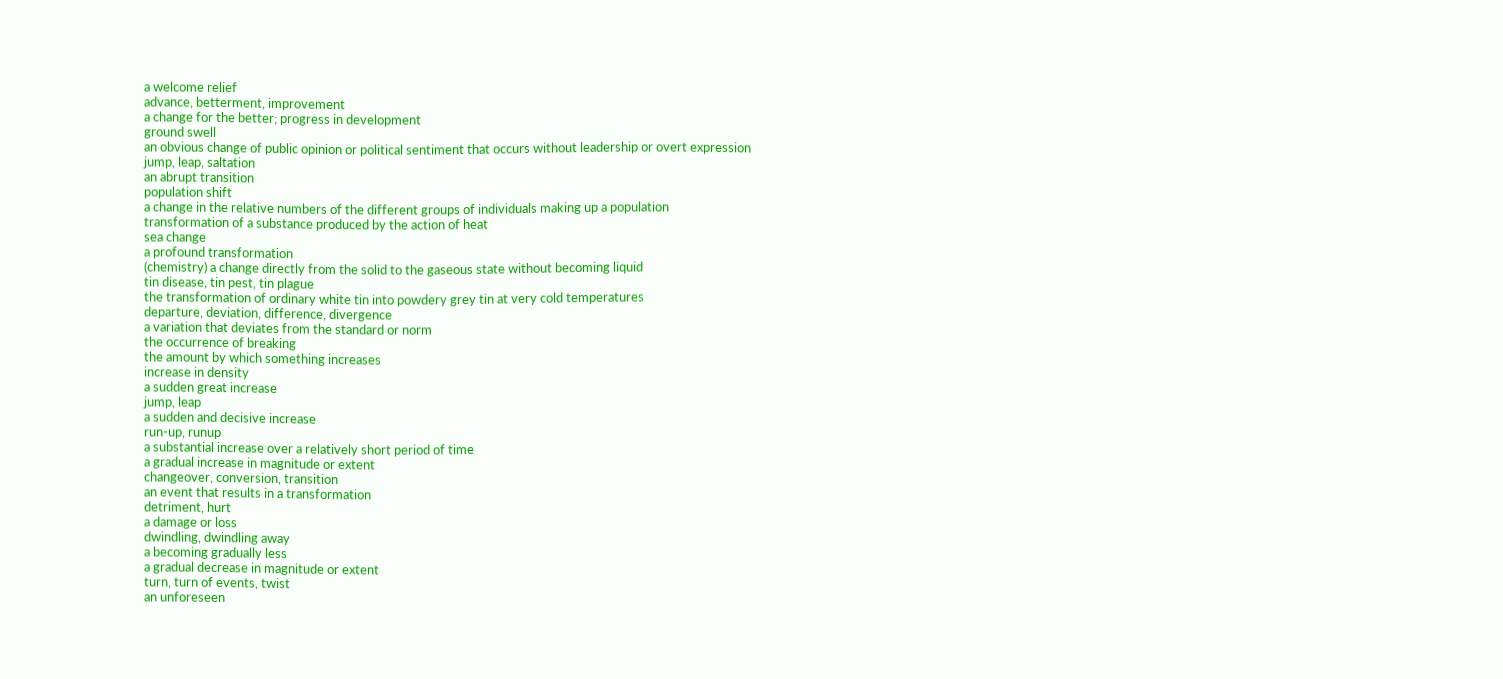a welcome relief
advance, betterment, improvement
a change for the better; progress in development
ground swell
an obvious change of public opinion or political sentiment that occurs without leadership or overt expression
jump, leap, saltation
an abrupt transition
population shift
a change in the relative numbers of the different groups of individuals making up a population
transformation of a substance produced by the action of heat
sea change
a profound transformation
(chemistry) a change directly from the solid to the gaseous state without becoming liquid
tin disease, tin pest, tin plague
the transformation of ordinary white tin into powdery grey tin at very cold temperatures
departure, deviation, difference, divergence
a variation that deviates from the standard or norm
the occurrence of breaking
the amount by which something increases
increase in density
a sudden great increase
jump, leap
a sudden and decisive increase
run-up, runup
a substantial increase over a relatively short period of time
a gradual increase in magnitude or extent
changeover, conversion, transition
an event that results in a transformation
detriment, hurt
a damage or loss
dwindling, dwindling away
a becoming gradually less
a gradual decrease in magnitude or extent
turn, turn of events, twist
an unforeseen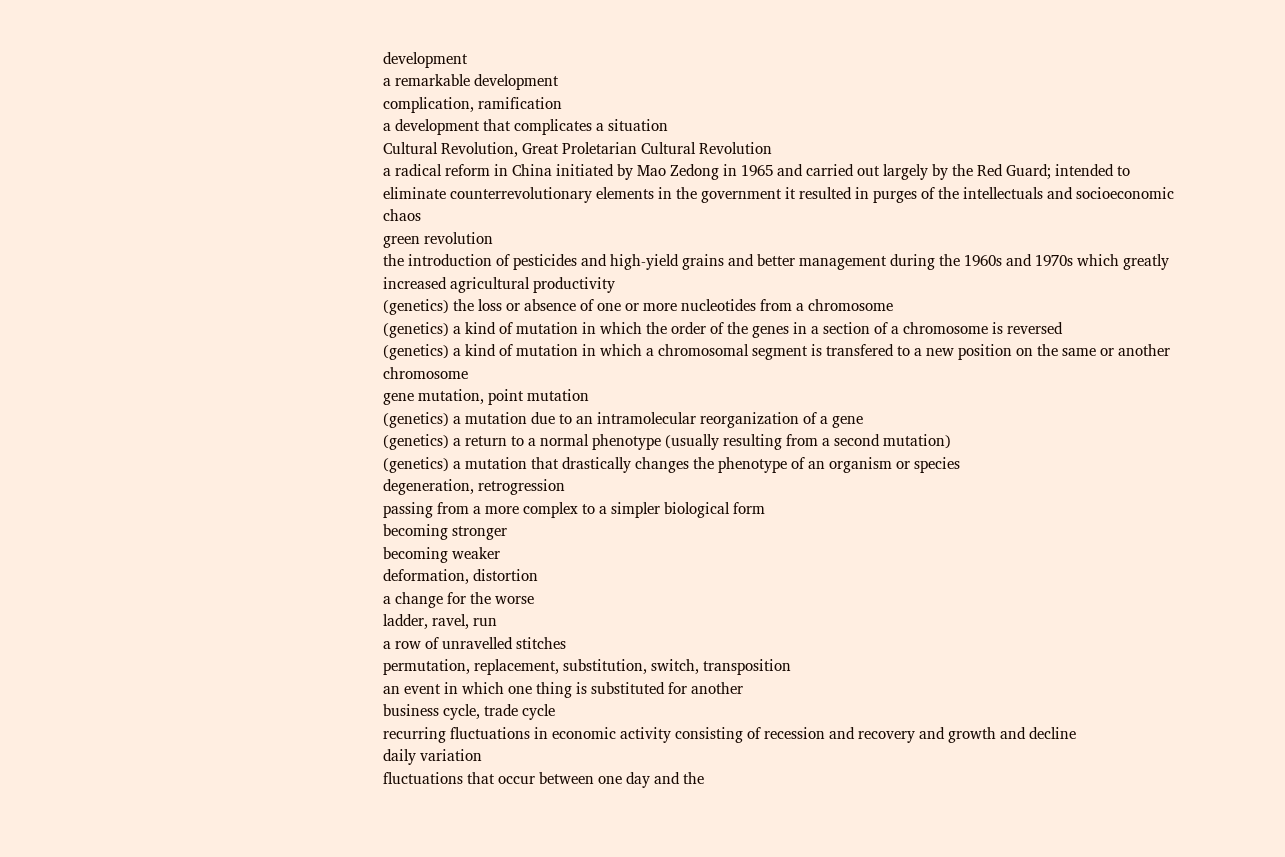development
a remarkable development
complication, ramification
a development that complicates a situation
Cultural Revolution, Great Proletarian Cultural Revolution
a radical reform in China initiated by Mao Zedong in 1965 and carried out largely by the Red Guard; intended to eliminate counterrevolutionary elements in the government it resulted in purges of the intellectuals and socioeconomic chaos
green revolution
the introduction of pesticides and high-yield grains and better management during the 1960s and 1970s which greatly increased agricultural productivity
(genetics) the loss or absence of one or more nucleotides from a chromosome
(genetics) a kind of mutation in which the order of the genes in a section of a chromosome is reversed
(genetics) a kind of mutation in which a chromosomal segment is transfered to a new position on the same or another chromosome
gene mutation, point mutation
(genetics) a mutation due to an intramolecular reorganization of a gene
(genetics) a return to a normal phenotype (usually resulting from a second mutation)
(genetics) a mutation that drastically changes the phenotype of an organism or species
degeneration, retrogression
passing from a more complex to a simpler biological form
becoming stronger
becoming weaker
deformation, distortion
a change for the worse
ladder, ravel, run
a row of unravelled stitches
permutation, replacement, substitution, switch, transposition
an event in which one thing is substituted for another
business cycle, trade cycle
recurring fluctuations in economic activity consisting of recession and recovery and growth and decline
daily variation
fluctuations that occur between one day and the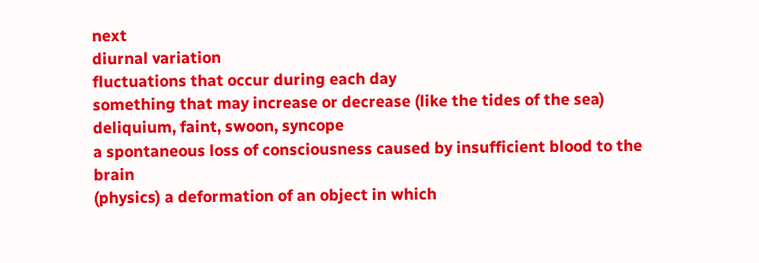next
diurnal variation
fluctuations that occur during each day
something that may increase or decrease (like the tides of the sea)
deliquium, faint, swoon, syncope
a spontaneous loss of consciousness caused by insufficient blood to the brain
(physics) a deformation of an object in which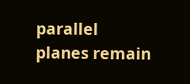parallel planes remain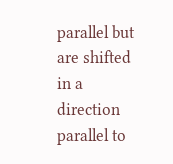parallel but are shifted in a direction parallel to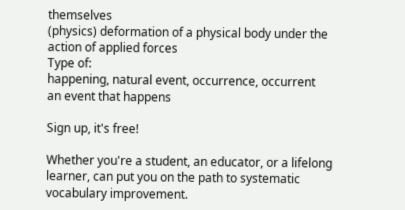themselves
(physics) deformation of a physical body under the action of applied forces
Type of:
happening, natural event, occurrence, occurrent
an event that happens

Sign up, it's free!

Whether you're a student, an educator, or a lifelong learner, can put you on the path to systematic vocabulary improvement.